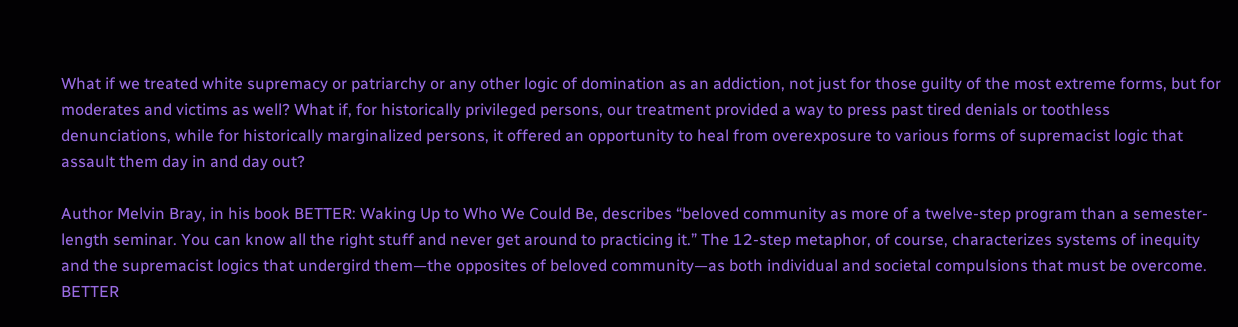What if we treated white supremacy or patriarchy or any other logic of domination as an addiction, not just for those guilty of the most extreme forms, but for moderates and victims as well? What if, for historically privileged persons, our treatment provided a way to press past tired denials or toothless denunciations, while for historically marginalized persons, it offered an opportunity to heal from overexposure to various forms of supremacist logic that assault them day in and day out?

Author Melvin Bray, in his book BETTER: Waking Up to Who We Could Be, describes “beloved community as more of a twelve-step program than a semester-length seminar. You can know all the right stuff and never get around to practicing it.” The 12-step metaphor, of course, characterizes systems of inequity and the supremacist logics that undergird them—the opposites of beloved community—as both individual and societal compulsions that must be overcome. BETTER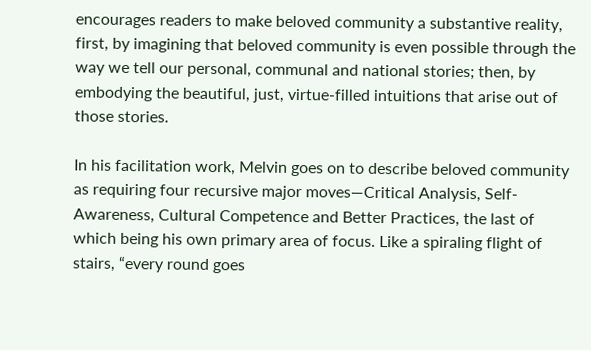encourages readers to make beloved community a substantive reality, first, by imagining that beloved community is even possible through the way we tell our personal, communal and national stories; then, by embodying the beautiful, just, virtue-filled intuitions that arise out of those stories.

In his facilitation work, Melvin goes on to describe beloved community as requiring four recursive major moves—Critical Analysis, Self-Awareness, Cultural Competence and Better Practices, the last of which being his own primary area of focus. Like a spiraling flight of stairs, “every round goes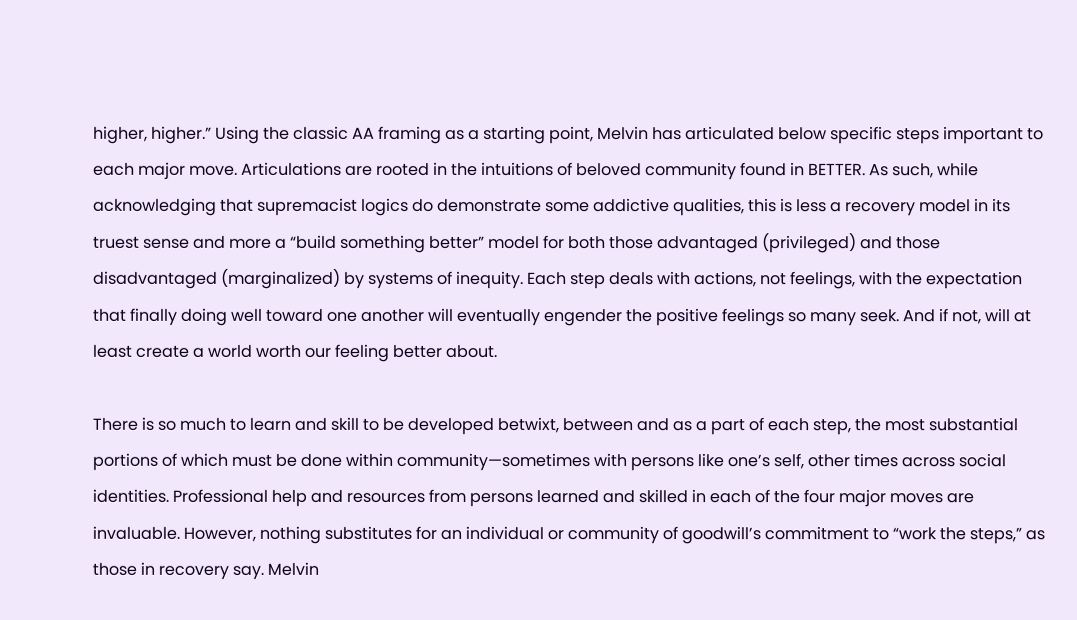higher, higher.” Using the classic AA framing as a starting point, Melvin has articulated below specific steps important to each major move. Articulations are rooted in the intuitions of beloved community found in BETTER. As such, while acknowledging that supremacist logics do demonstrate some addictive qualities, this is less a recovery model in its truest sense and more a “build something better” model for both those advantaged (privileged) and those disadvantaged (marginalized) by systems of inequity. Each step deals with actions, not feelings, with the expectation that finally doing well toward one another will eventually engender the positive feelings so many seek. And if not, will at least create a world worth our feeling better about.

There is so much to learn and skill to be developed betwixt, between and as a part of each step, the most substantial portions of which must be done within community—sometimes with persons like one’s self, other times across social identities. Professional help and resources from persons learned and skilled in each of the four major moves are invaluable. However, nothing substitutes for an individual or community of goodwill’s commitment to “work the steps,” as those in recovery say. Melvin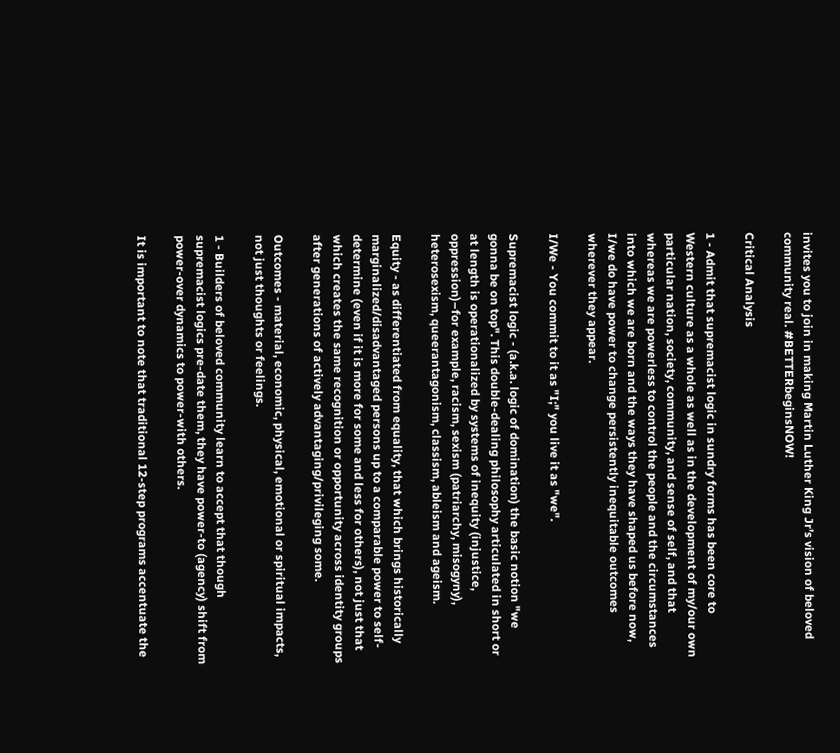invites you to join in making Martin Luther King Jr’s vision of beloved community real. #BETTERbeginsNOW!

Critical Analysis

1 - Admit that supremacist logic in sundry forms has been core to Western culture as a whole as well as in the development of my/our own particular nation, society, community, and sense of self, and that whereas we are powerless to control the people and the circumstances into which we are born and the ways they have shaped us before now, I/we do have power to change persistently inequitable outcomes wherever they appear.

I/We - You commit to it as "I;" you live it as "we".

Supremacist logic - (a.k.a. logic of domination) the basic notion "we gonna be on top". This double-dealing philosophy articulated in short or at length is operationalized by systems of inequity (injustice, oppression)–for example, racism, sexism (patriarchy, misogyny), heterosexism, queerantagonism, classism, ableism and ageism.

Equity - as differentiated from equality, that which brings historically marginalized/disadvantaged persons up to a comparable power to self-determine (even if it is more for some and less for others), not just that which creates the same recognition or opportunity across identity groups after generations of actively advantaging/privileging some.

Outcomes - material, economic, physical, emotional or spiritual impacts, not just thoughts or feelings.

1 - Builders of beloved community learn to accept that though supremacist logics pre-date them, they have power-to (agency) shift from power-over dynamics to power-with others.

It is important to note that traditional 12-step programs accentuate the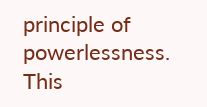principle of powerlessness. This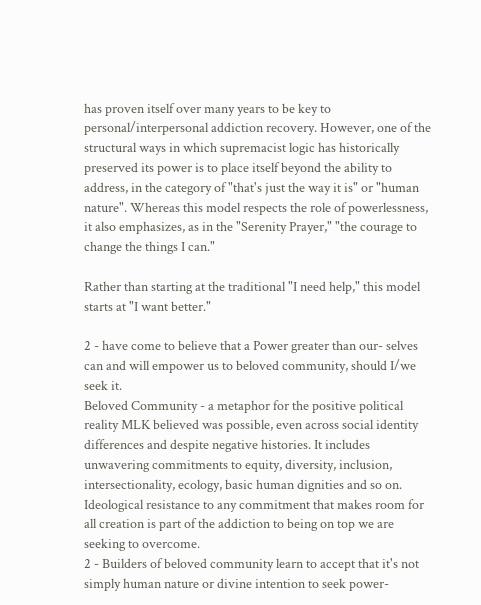has proven itself over many years to be key to personal/interpersonal addiction recovery. However, one of the structural ways in which supremacist logic has historically preserved its power is to place itself beyond the ability to address, in the category of "that's just the way it is" or "human nature". Whereas this model respects the role of powerlessness, it also emphasizes, as in the "Serenity Prayer," "the courage to change the things I can."

Rather than starting at the traditional "I need help," this model starts at "I want better."

2 - have come to believe that a Power greater than our- selves can and will empower us to beloved community, should I/we seek it.
Beloved Community - a metaphor for the positive political reality MLK believed was possible, even across social identity differences and despite negative histories. It includes unwavering commitments to equity, diversity, inclusion, intersectionality, ecology, basic human dignities and so on. Ideological resistance to any commitment that makes room for all creation is part of the addiction to being on top we are seeking to overcome.
2 - Builders of beloved community learn to accept that it's not simply human nature or divine intention to seek power-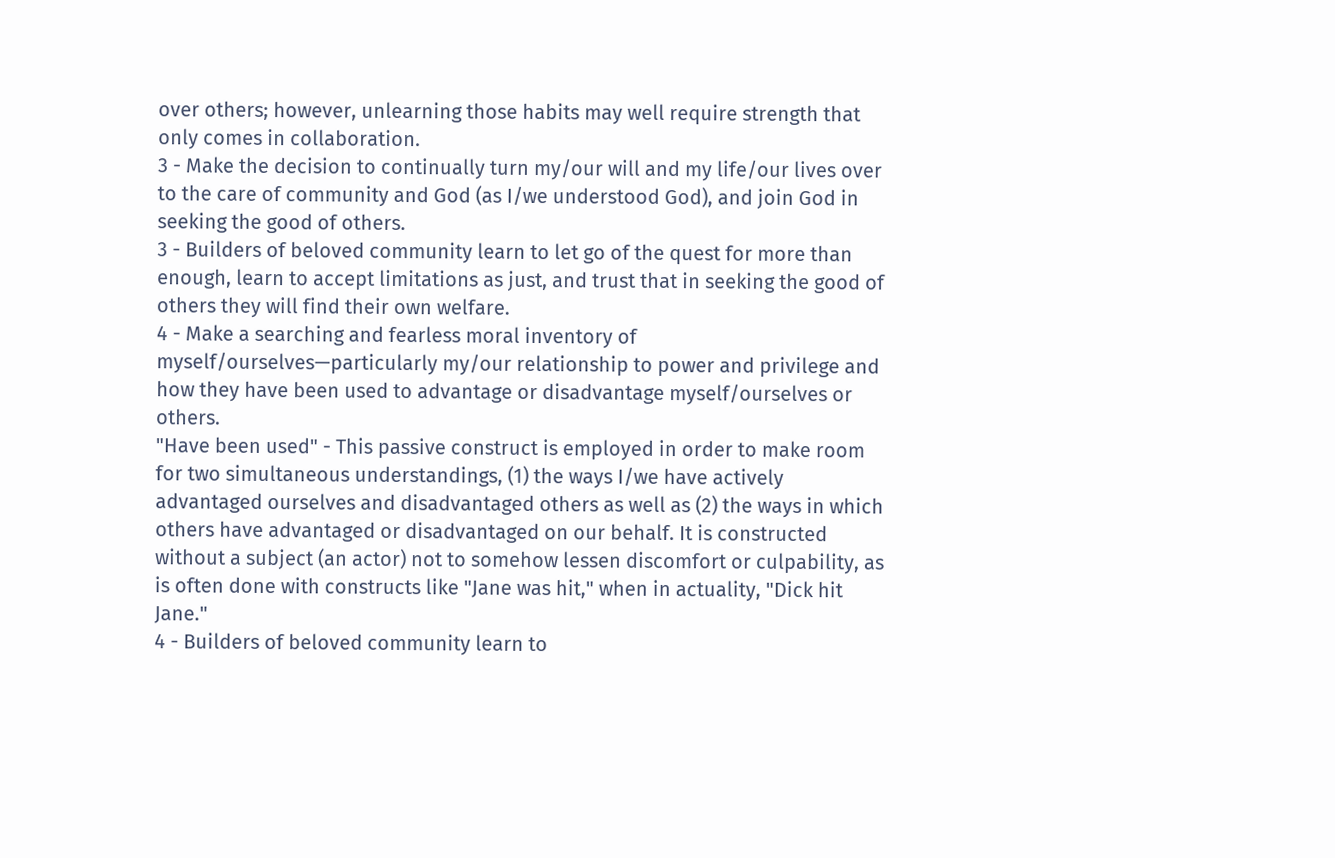over others; however, unlearning those habits may well require strength that only comes in collaboration.
3 - Make the decision to continually turn my/our will and my life/our lives over to the care of community and God (as I/we understood God), and join God in seeking the good of others.
3 - Builders of beloved community learn to let go of the quest for more than enough, learn to accept limitations as just, and trust that in seeking the good of others they will find their own welfare.
4 - Make a searching and fearless moral inventory of myself/ourselves—particularly my/our relationship to power and privilege and how they have been used to advantage or disadvantage myself/ourselves or others.
"Have been used" - This passive construct is employed in order to make room for two simultaneous understandings, (1) the ways I/we have actively advantaged ourselves and disadvantaged others as well as (2) the ways in which others have advantaged or disadvantaged on our behalf. It is constructed without a subject (an actor) not to somehow lessen discomfort or culpability, as is often done with constructs like "Jane was hit," when in actuality, "Dick hit Jane."
4 - Builders of beloved community learn to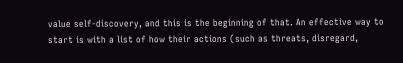value self-discovery, and this is the beginning of that. An effective way to start is with a list of how their actions (such as threats, disregard,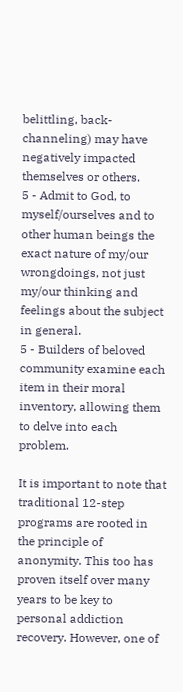belittling, back-channeling) may have negatively impacted themselves or others.
5 - Admit to God, to myself/ourselves and to other human beings the exact nature of my/our wrongdoings, not just my/our thinking and feelings about the subject in general.
5 - Builders of beloved community examine each item in their moral inventory, allowing them to delve into each problem.

It is important to note that traditional 12-step programs are rooted in the principle of anonymity. This too has proven itself over many years to be key to personal addiction recovery. However, one of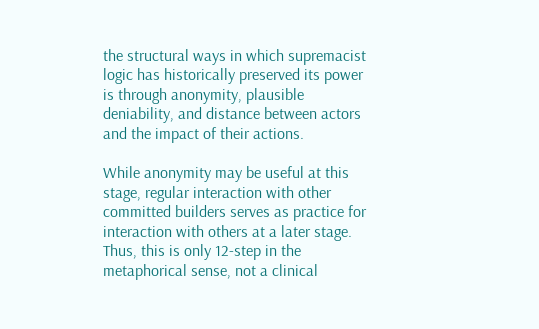the structural ways in which supremacist logic has historically preserved its power is through anonymity, plausible deniability, and distance between actors and the impact of their actions.

While anonymity may be useful at this stage, regular interaction with other committed builders serves as practice for interaction with others at a later stage. Thus, this is only 12-step in the metaphorical sense, not a clinical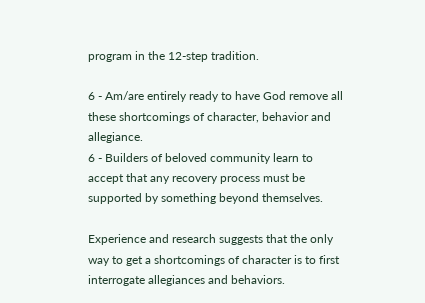program in the 12-step tradition.

6 - Am/are entirely ready to have God remove all these shortcomings of character, behavior and allegiance.
6 - Builders of beloved community learn to accept that any recovery process must be supported by something beyond themselves.

Experience and research suggests that the only way to get a shortcomings of character is to first interrogate allegiances and behaviors.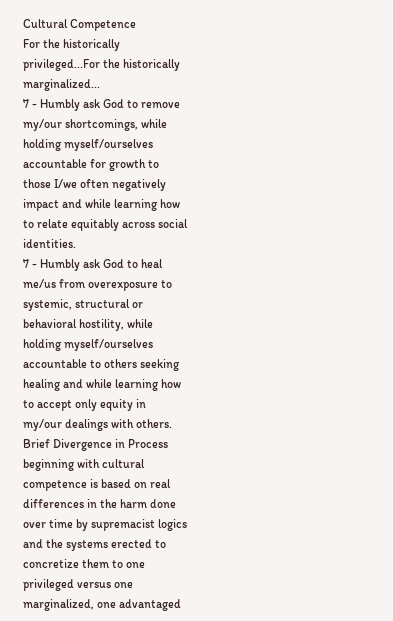Cultural Competence
For the historically privileged...For the historically marginalized...
7 - Humbly ask God to remove my/our shortcomings, while holding myself/ourselves accountable for growth to those I/we often negatively impact and while learning how to relate equitably across social identities.
7 - Humbly ask God to heal me/us from overexposure to systemic, structural or behavioral hostility, while holding myself/ourselves accountable to others seeking healing and while learning how to accept only equity in my/our dealings with others.
Brief Divergence in Process beginning with cultural competence is based on real differences in the harm done over time by supremacist logics and the systems erected to concretize them to one privileged versus one marginalized, one advantaged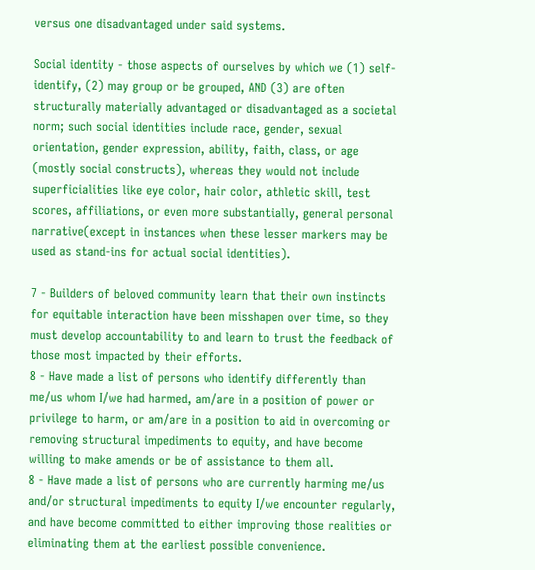versus one disadvantaged under said systems.

Social identity - those aspects of ourselves by which we (1) self-identify, (2) may group or be grouped, AND (3) are often structurally materially advantaged or disadvantaged as a societal norm; such social identities include race, gender, sexual orientation, gender expression, ability, faith, class, or age (mostly social constructs), whereas they would not include superficialities like eye color, hair color, athletic skill, test scores, affiliations, or even more substantially, general personal narrative(except in instances when these lesser markers may be used as stand-ins for actual social identities).

7 - Builders of beloved community learn that their own instincts for equitable interaction have been misshapen over time, so they must develop accountability to and learn to trust the feedback of those most impacted by their efforts.
8 - Have made a list of persons who identify differently than me/us whom I/we had harmed, am/are in a position of power or privilege to harm, or am/are in a position to aid in overcoming or removing structural impediments to equity, and have become willing to make amends or be of assistance to them all.
8 - Have made a list of persons who are currently harming me/us and/or structural impediments to equity I/we encounter regularly, and have become committed to either improving those realities or eliminating them at the earliest possible convenience.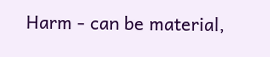Harm - can be material,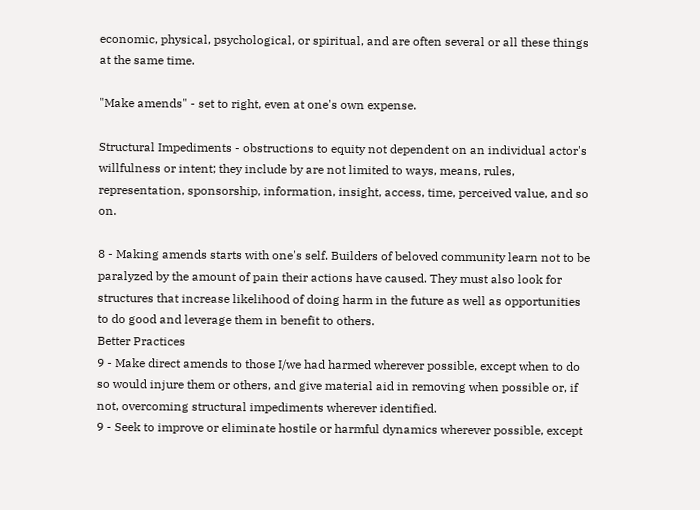economic, physical, psychological, or spiritual, and are often several or all these things at the same time.

"Make amends" - set to right, even at one's own expense.

Structural Impediments - obstructions to equity not dependent on an individual actor's willfulness or intent; they include by are not limited to ways, means, rules, representation, sponsorship, information, insight, access, time, perceived value, and so on.

8 - Making amends starts with one's self. Builders of beloved community learn not to be paralyzed by the amount of pain their actions have caused. They must also look for structures that increase likelihood of doing harm in the future as well as opportunities to do good and leverage them in benefit to others.
Better Practices
9 - Make direct amends to those I/we had harmed wherever possible, except when to do so would injure them or others, and give material aid in removing when possible or, if not, overcoming structural impediments wherever identified.
9 - Seek to improve or eliminate hostile or harmful dynamics wherever possible, except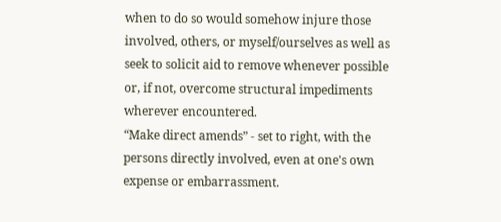when to do so would somehow injure those involved, others, or myself/ourselves as well as seek to solicit aid to remove whenever possible or, if not, overcome structural impediments wherever encountered.
“Make direct amends” - set to right, with the persons directly involved, even at one's own expense or embarrassment.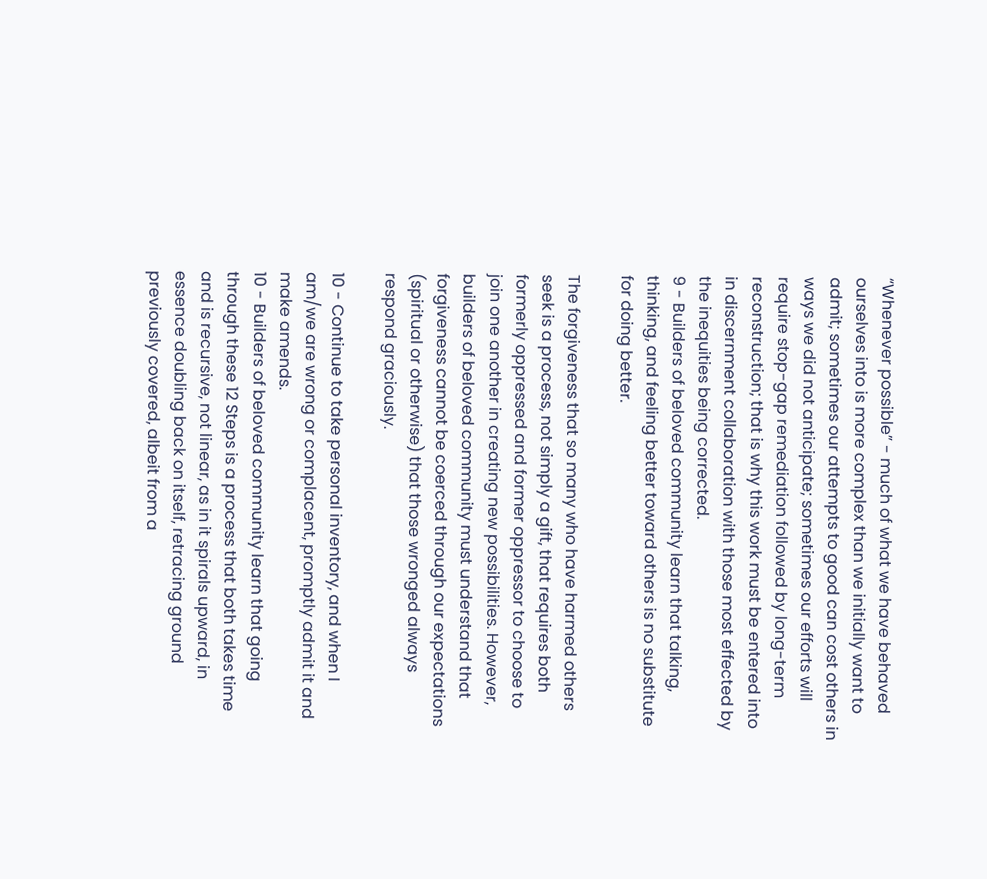“Whenever possible” - much of what we have behaved ourselves into is more complex than we initially want to admit; sometimes our attempts to good can cost others in ways we did not anticipate; sometimes our efforts will require stop-gap remediation followed by long-term reconstruction; that is why this work must be entered into in discernment collaboration with those most effected by the inequities being corrected.
9 - Builders of beloved community learn that talking, thinking, and feeling better toward others is no substitute for doing better.

The forgiveness that so many who have harmed others seek is a process, not simply a gift, that requires both formerly oppressed and former oppressor to choose to join one another in creating new possibilities. However, builders of beloved community must understand that forgiveness cannot be coerced through our expectations (spiritual or otherwise) that those wronged always respond graciously.

10 - Continue to take personal inventory, and when I am/we are wrong or complacent, promptly admit it and make amends.
10 - Builders of beloved community learn that going through these 12 Steps is a process that both takes time and is recursive, not linear, as in it spirals upward, in essence doubling back on itself, retracing ground previously covered, albeit from a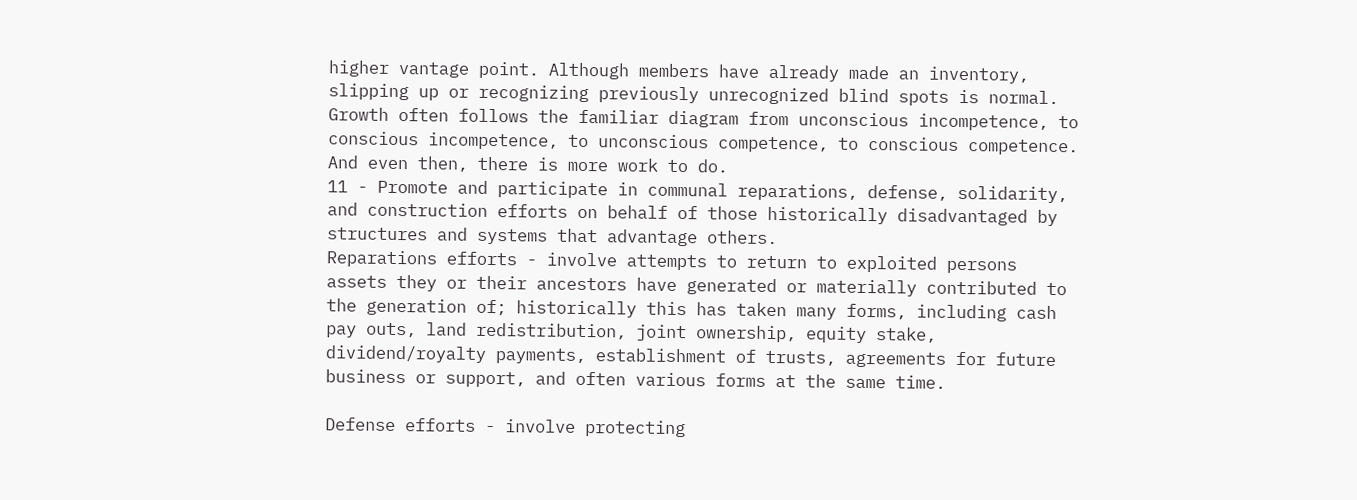higher vantage point. Although members have already made an inventory, slipping up or recognizing previously unrecognized blind spots is normal. Growth often follows the familiar diagram from unconscious incompetence, to conscious incompetence, to unconscious competence, to conscious competence. And even then, there is more work to do.
11 - Promote and participate in communal reparations, defense, solidarity, and construction efforts on behalf of those historically disadvantaged by structures and systems that advantage others.
Reparations efforts - involve attempts to return to exploited persons assets they or their ancestors have generated or materially contributed to the generation of; historically this has taken many forms, including cash pay outs, land redistribution, joint ownership, equity stake, dividend/royalty payments, establishment of trusts, agreements for future business or support, and often various forms at the same time.

Defense efforts - involve protecting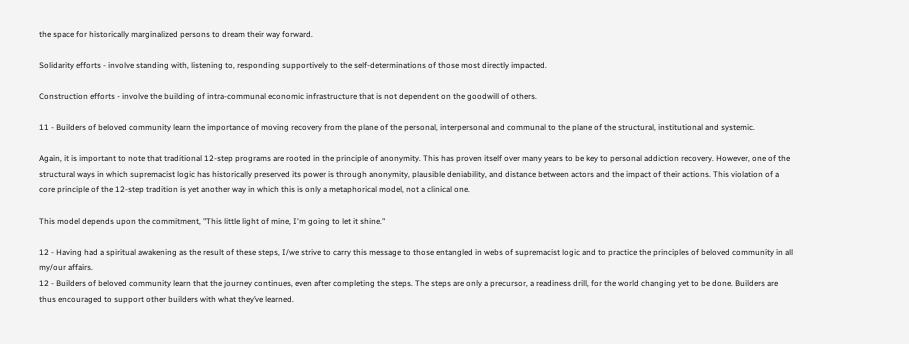the space for historically marginalized persons to dream their way forward.

Solidarity efforts - involve standing with, listening to, responding supportively to the self-determinations of those most directly impacted.

Construction efforts - involve the building of intra-communal economic infrastructure that is not dependent on the goodwill of others.

11 - Builders of beloved community learn the importance of moving recovery from the plane of the personal, interpersonal and communal to the plane of the structural, institutional and systemic.

Again, it is important to note that traditional 12-step programs are rooted in the principle of anonymity. This has proven itself over many years to be key to personal addiction recovery. However, one of the structural ways in which supremacist logic has historically preserved its power is through anonymity, plausible deniability, and distance between actors and the impact of their actions. This violation of a core principle of the 12-step tradition is yet another way in which this is only a metaphorical model, not a clinical one.

This model depends upon the commitment, "This little light of mine, I'm going to let it shine."

12 - Having had a spiritual awakening as the result of these steps, I/we strive to carry this message to those entangled in webs of supremacist logic and to practice the principles of beloved community in all my/our affairs.
12 - Builders of beloved community learn that the journey continues, even after completing the steps. The steps are only a precursor, a readiness drill, for the world changing yet to be done. Builders are thus encouraged to support other builders with what they’ve learned.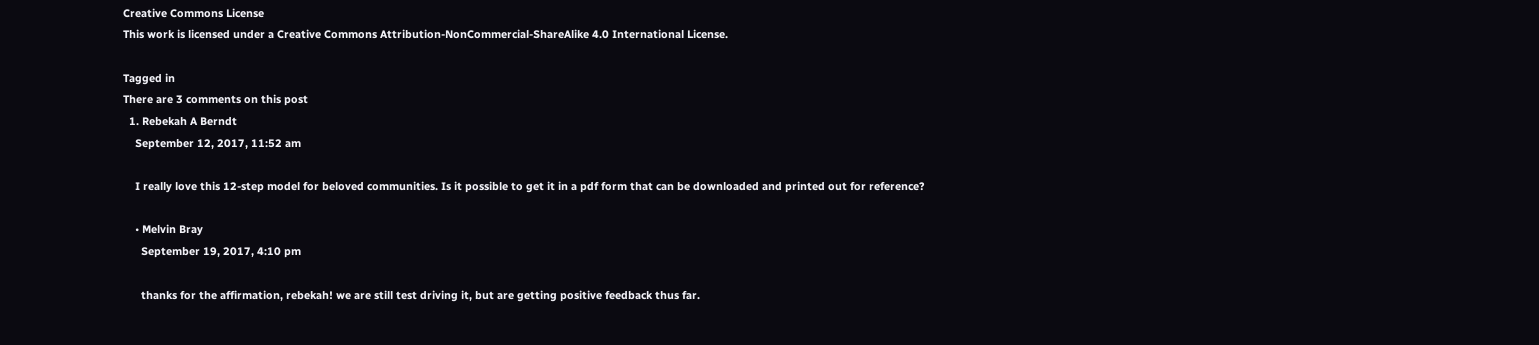Creative Commons License
This work is licensed under a Creative Commons Attribution-NonCommercial-ShareAlike 4.0 International License.

Tagged in
There are 3 comments on this post
  1. Rebekah A Berndt
    September 12, 2017, 11:52 am

    I really love this 12-step model for beloved communities. Is it possible to get it in a pdf form that can be downloaded and printed out for reference?

    • Melvin Bray
      September 19, 2017, 4:10 pm

      thanks for the affirmation, rebekah! we are still test driving it, but are getting positive feedback thus far.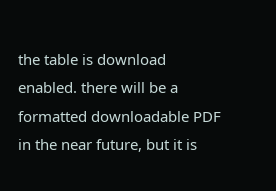the table is download enabled. there will be a formatted downloadable PDF in the near future, but it is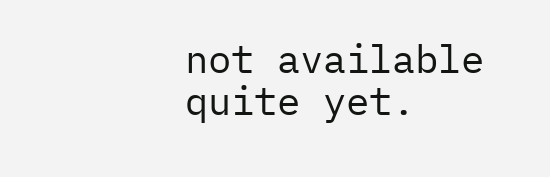not available quite yet.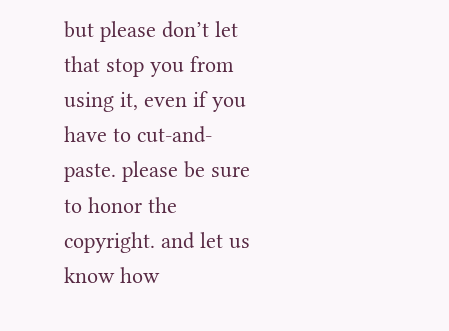but please don’t let that stop you from using it, even if you have to cut-and-paste. please be sure to honor the copyright. and let us know how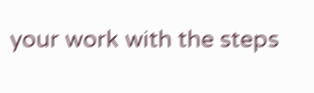your work with the steps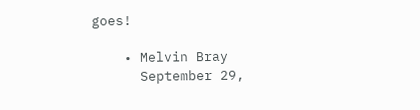goes!

    • Melvin Bray
      September 29,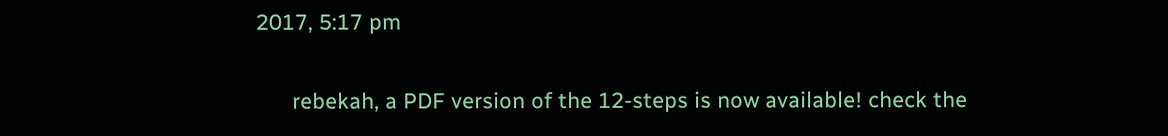2017, 5:17 pm

      rebekah, a PDF version of the 12-steps is now available! check the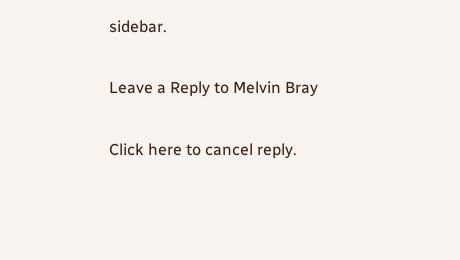sidebar.

Leave a Reply to Melvin Bray

Click here to cancel reply.